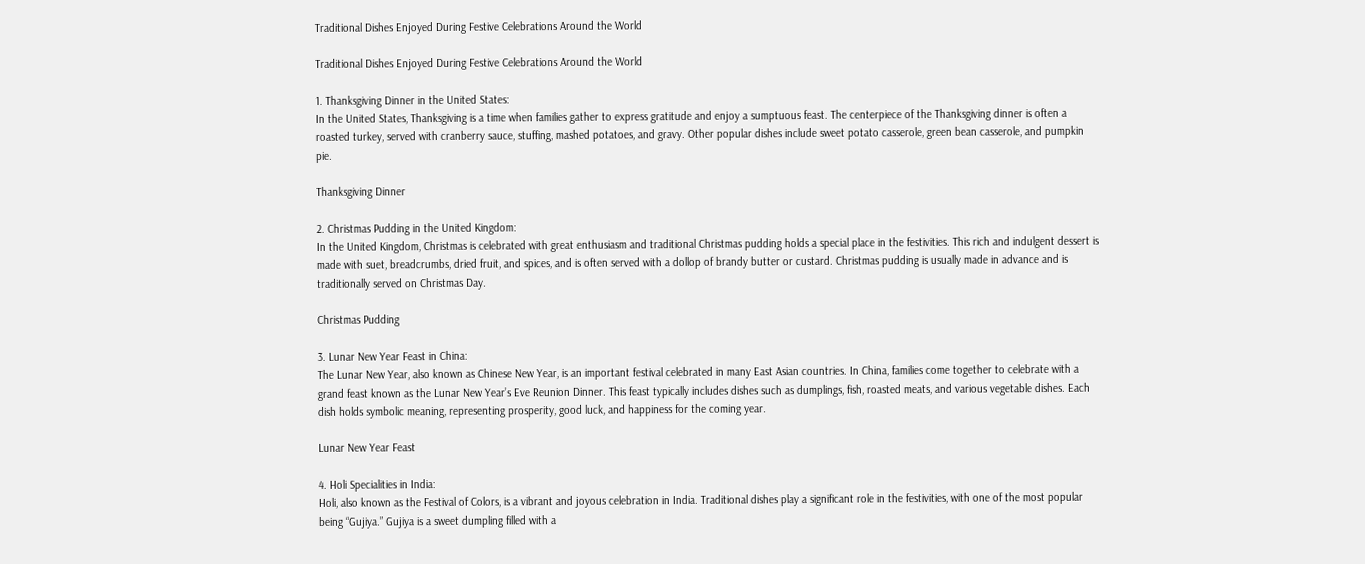Traditional Dishes Enjoyed During Festive Celebrations Around the World

Traditional Dishes Enjoyed During Festive Celebrations Around the World

1. Thanksgiving Dinner in the United States:
In the United States, Thanksgiving is a time when families gather to express gratitude and enjoy a sumptuous feast. The centerpiece of the Thanksgiving dinner is often a roasted turkey, served with cranberry sauce, stuffing, mashed potatoes, and gravy. Other popular dishes include sweet potato casserole, green bean casserole, and pumpkin pie.

Thanksgiving Dinner

2. Christmas Pudding in the United Kingdom:
In the United Kingdom, Christmas is celebrated with great enthusiasm and traditional Christmas pudding holds a special place in the festivities. This rich and indulgent dessert is made with suet, breadcrumbs, dried fruit, and spices, and is often served with a dollop of brandy butter or custard. Christmas pudding is usually made in advance and is traditionally served on Christmas Day.

Christmas Pudding

3. Lunar New Year Feast in China:
The Lunar New Year, also known as Chinese New Year, is an important festival celebrated in many East Asian countries. In China, families come together to celebrate with a grand feast known as the Lunar New Year’s Eve Reunion Dinner. This feast typically includes dishes such as dumplings, fish, roasted meats, and various vegetable dishes. Each dish holds symbolic meaning, representing prosperity, good luck, and happiness for the coming year.

Lunar New Year Feast

4. Holi Specialities in India:
Holi, also known as the Festival of Colors, is a vibrant and joyous celebration in India. Traditional dishes play a significant role in the festivities, with one of the most popular being “Gujiya.” Gujiya is a sweet dumpling filled with a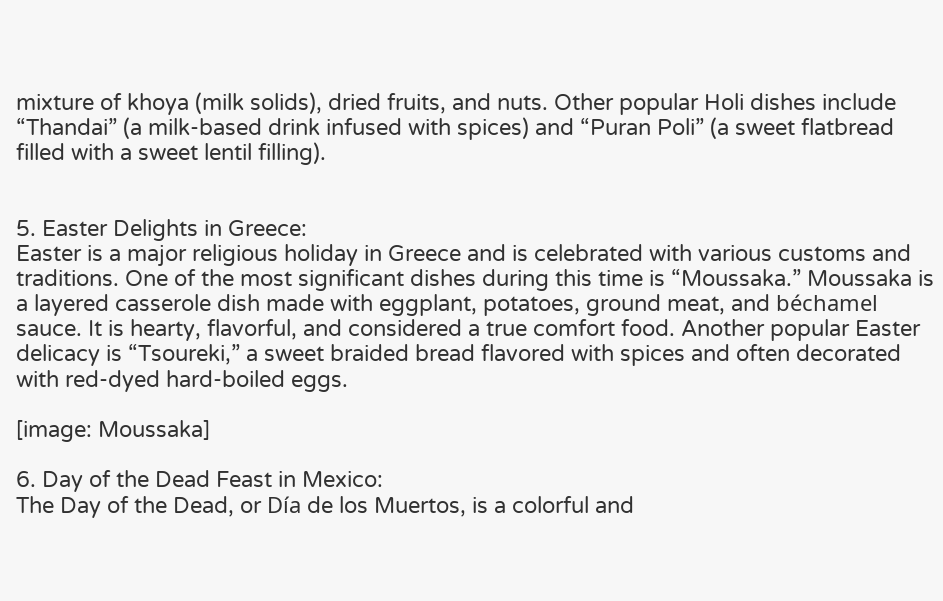mixture of khoya (milk solids), dried fruits, and nuts. Other popular Holi dishes include “Thandai” (a milk-based drink infused with spices) and “Puran Poli” (a sweet flatbread filled with a sweet lentil filling).


5. Easter Delights in Greece:
Easter is a major religious holiday in Greece and is celebrated with various customs and traditions. One of the most significant dishes during this time is “Moussaka.” Moussaka is a layered casserole dish made with eggplant, potatoes, ground meat, and béchamel sauce. It is hearty, flavorful, and considered a true comfort food. Another popular Easter delicacy is “Tsoureki,” a sweet braided bread flavored with spices and often decorated with red-dyed hard-boiled eggs.

[image: Moussaka]

6. Day of the Dead Feast in Mexico:
The Day of the Dead, or Día de los Muertos, is a colorful and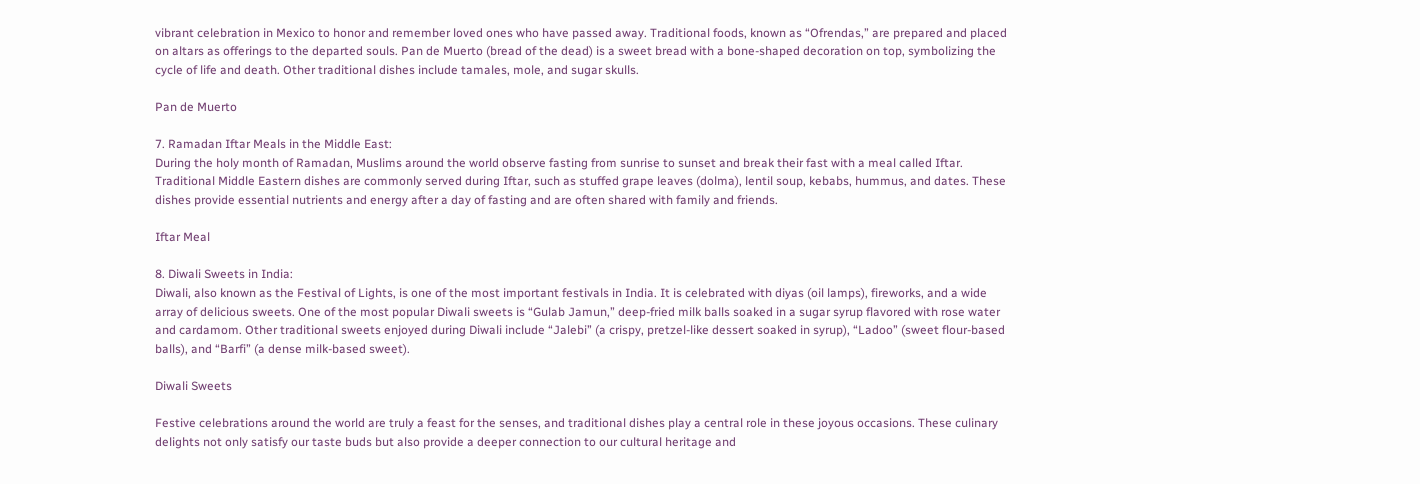vibrant celebration in Mexico to honor and remember loved ones who have passed away. Traditional foods, known as “Ofrendas,” are prepared and placed on altars as offerings to the departed souls. Pan de Muerto (bread of the dead) is a sweet bread with a bone-shaped decoration on top, symbolizing the cycle of life and death. Other traditional dishes include tamales, mole, and sugar skulls.

Pan de Muerto

7. Ramadan Iftar Meals in the Middle East:
During the holy month of Ramadan, Muslims around the world observe fasting from sunrise to sunset and break their fast with a meal called Iftar. Traditional Middle Eastern dishes are commonly served during Iftar, such as stuffed grape leaves (dolma), lentil soup, kebabs, hummus, and dates. These dishes provide essential nutrients and energy after a day of fasting and are often shared with family and friends.

Iftar Meal

8. Diwali Sweets in India:
Diwali, also known as the Festival of Lights, is one of the most important festivals in India. It is celebrated with diyas (oil lamps), fireworks, and a wide array of delicious sweets. One of the most popular Diwali sweets is “Gulab Jamun,” deep-fried milk balls soaked in a sugar syrup flavored with rose water and cardamom. Other traditional sweets enjoyed during Diwali include “Jalebi” (a crispy, pretzel-like dessert soaked in syrup), “Ladoo” (sweet flour-based balls), and “Barfi” (a dense milk-based sweet).

Diwali Sweets

Festive celebrations around the world are truly a feast for the senses, and traditional dishes play a central role in these joyous occasions. These culinary delights not only satisfy our taste buds but also provide a deeper connection to our cultural heritage and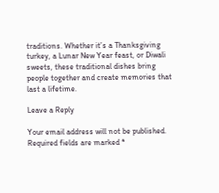traditions. Whether it’s a Thanksgiving turkey, a Lunar New Year feast, or Diwali sweets, these traditional dishes bring people together and create memories that last a lifetime.

Leave a Reply

Your email address will not be published. Required fields are marked *